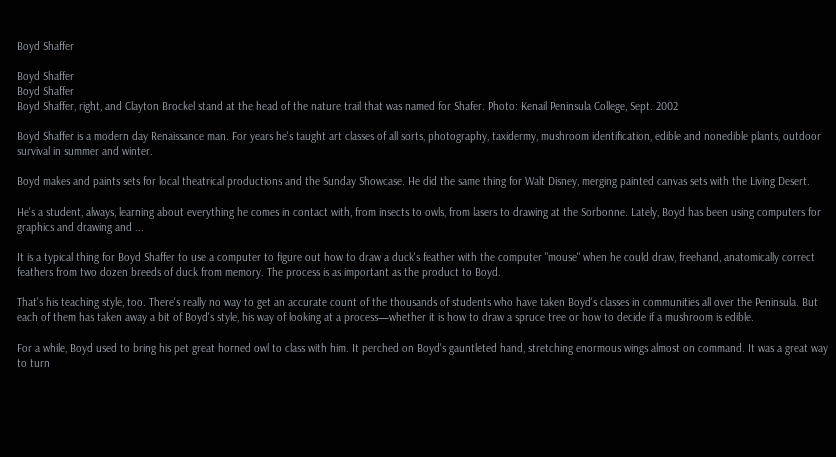Boyd Shaffer

Boyd Shaffer
Boyd Shaffer
Boyd Shaffer, right, and Clayton Brockel stand at the head of the nature trail that was named for Shafer. Photo: Kenail Peninsula College, Sept. 2002

Boyd Shaffer is a modern day Renaissance man. For years he's taught art classes of all sorts, photography, taxidermy, mushroom identification, edible and nonedible plants, outdoor survival in summer and winter.

Boyd makes and paints sets for local theatrical productions and the Sunday Showcase. He did the same thing for Walt Disney, merging painted canvas sets with the Living Desert.

He's a student, always, learning about everything he comes in contact with, from insects to owls, from lasers to drawing at the Sorbonne. Lately, Boyd has been using computers for graphics and drawing and ...

It is a typical thing for Boyd Shaffer to use a computer to figure out how to draw a duck's feather with the computer "mouse" when he could draw, freehand, anatomically correct feathers from two dozen breeds of duck from memory. The process is as important as the product to Boyd.

That's his teaching style, too. There's really no way to get an accurate count of the thousands of students who have taken Boyd's classes in communities all over the Peninsula. But each of them has taken away a bit of Boyd's style, his way of looking at a process—whether it is how to draw a spruce tree or how to decide if a mushroom is edible.

For a while, Boyd used to bring his pet great horned owl to class with him. It perched on Boyd's gauntleted hand, stretching enormous wings almost on command. It was a great way to turn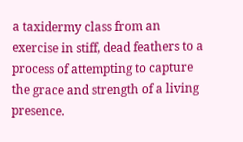a taxidermy class from an exercise in stiff, dead feathers to a process of attempting to capture the grace and strength of a living presence.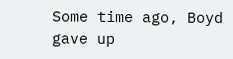Some time ago, Boyd gave up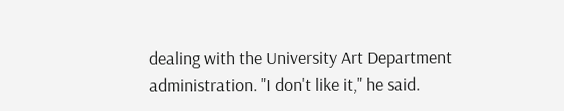dealing with the University Art Department administration. "I don't like it," he said.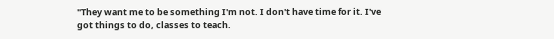"They want me to be something I'm not. I don't have time for it. I've got things to do, classes to teach.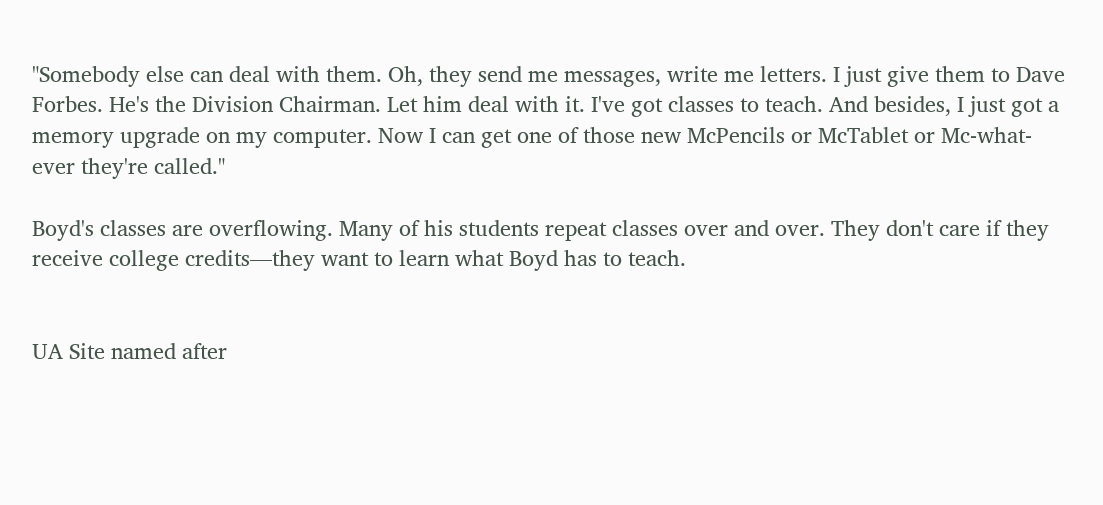"Somebody else can deal with them. Oh, they send me messages, write me letters. I just give them to Dave Forbes. He's the Division Chairman. Let him deal with it. I've got classes to teach. And besides, I just got a memory upgrade on my computer. Now I can get one of those new McPencils or McTablet or Mc-what-ever they're called."

Boyd's classes are overflowing. Many of his students repeat classes over and over. They don't care if they receive college credits—they want to learn what Boyd has to teach.


UA Site named after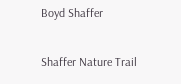Boyd Shaffer

Shaffer Nature Trail